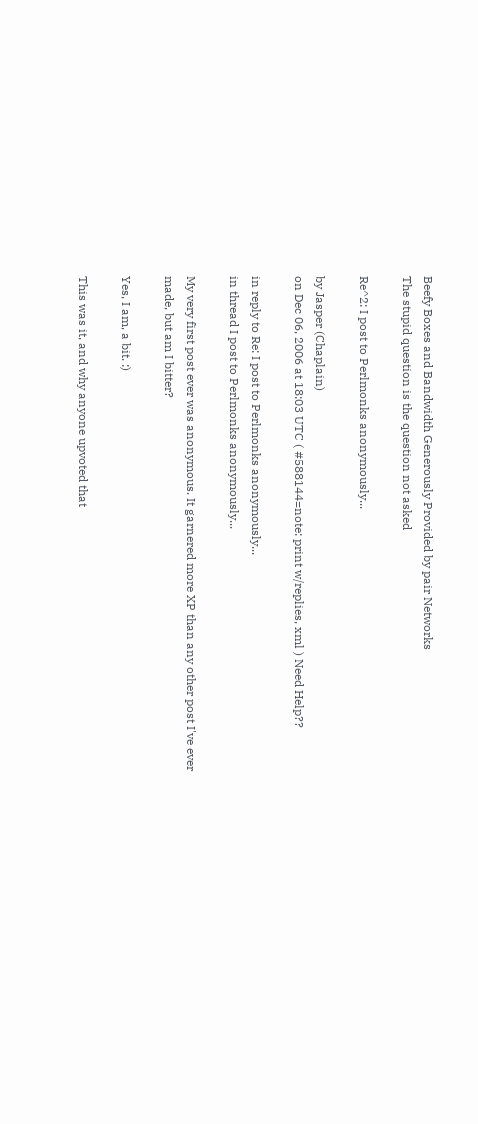Beefy Boxes and Bandwidth Generously Provided by pair Networks
The stupid question is the question not asked

Re^2: I post to Perlmonks anonymously...

by Jasper (Chaplain)
on Dec 06, 2006 at 18:03 UTC ( #588144=note: print w/replies, xml ) Need Help??

in reply to Re: I post to Perlmonks anonymously...
in thread I post to Perlmonks anonymously...

My very first post ever was anonymous. It garnered more XP than any other post I've ever made, but am I bitter?

Yes, I am, a bit. :)

This was it, and why anyone upvoted that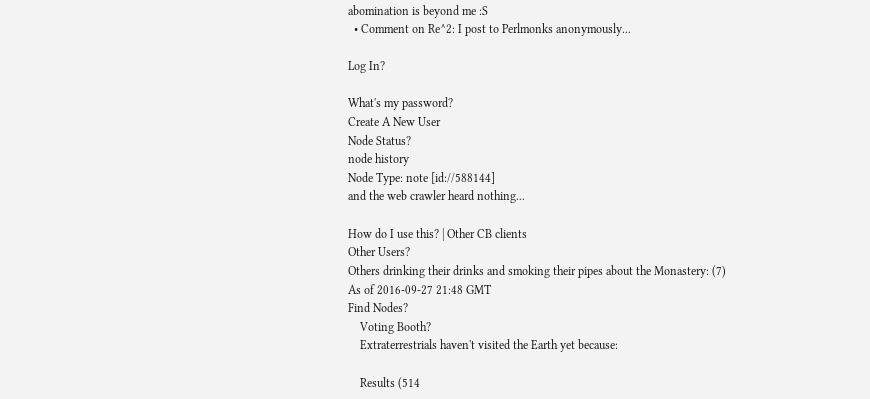abomination is beyond me :S
  • Comment on Re^2: I post to Perlmonks anonymously...

Log In?

What's my password?
Create A New User
Node Status?
node history
Node Type: note [id://588144]
and the web crawler heard nothing...

How do I use this? | Other CB clients
Other Users?
Others drinking their drinks and smoking their pipes about the Monastery: (7)
As of 2016-09-27 21:48 GMT
Find Nodes?
    Voting Booth?
    Extraterrestrials haven't visited the Earth yet because:

    Results (514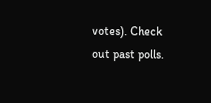votes). Check out past polls.